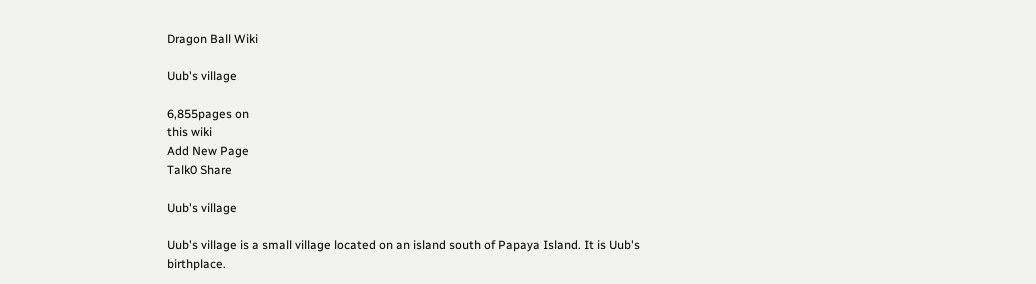Dragon Ball Wiki

Uub's village

6,855pages on
this wiki
Add New Page
Talk0 Share

Uub's village

Uub's village is a small village located on an island south of Papaya Island. It is Uub's birthplace.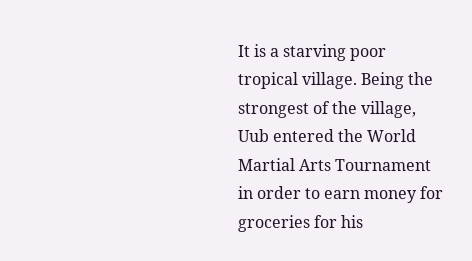It is a starving poor tropical village. Being the strongest of the village, Uub entered the World Martial Arts Tournament in order to earn money for groceries for his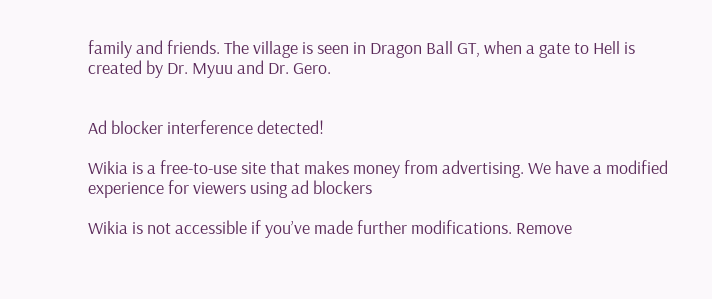family and friends. The village is seen in Dragon Ball GT, when a gate to Hell is created by Dr. Myuu and Dr. Gero.


Ad blocker interference detected!

Wikia is a free-to-use site that makes money from advertising. We have a modified experience for viewers using ad blockers

Wikia is not accessible if you’ve made further modifications. Remove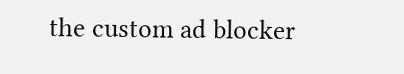the custom ad blocker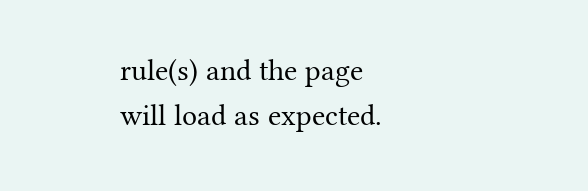rule(s) and the page will load as expected.